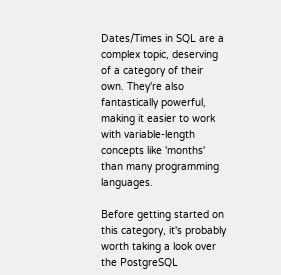Dates/Times in SQL are a complex topic, deserving of a category of their own. They're also fantastically powerful, making it easier to work with variable-length concepts like 'months' than many programming languages.

Before getting started on this category, it's probably worth taking a look over the PostgreSQL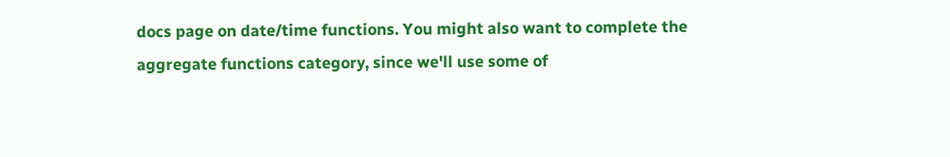docs page on date/time functions. You might also want to complete the aggregate functions category, since we'll use some of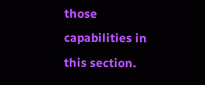those capabilities in this section.